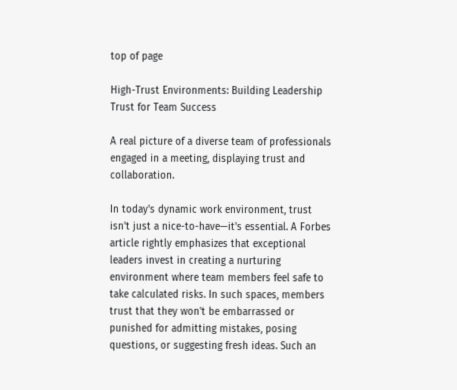top of page

High-Trust Environments: Building Leadership Trust for Team Success

A real picture of a diverse team of professionals engaged in a meeting, displaying trust and collaboration.

In today's dynamic work environment, trust isn't just a nice-to-have—it's essential. A Forbes article rightly emphasizes that exceptional leaders invest in creating a nurturing environment where team members feel safe to take calculated risks. In such spaces, members trust that they won't be embarrassed or punished for admitting mistakes, posing questions, or suggesting fresh ideas. Such an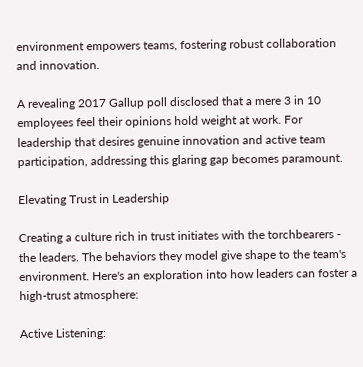environment empowers teams, fostering robust collaboration and innovation.

A revealing 2017 Gallup poll disclosed that a mere 3 in 10 employees feel their opinions hold weight at work. For leadership that desires genuine innovation and active team participation, addressing this glaring gap becomes paramount.

Elevating Trust in Leadership

Creating a culture rich in trust initiates with the torchbearers - the leaders. The behaviors they model give shape to the team's environment. Here's an exploration into how leaders can foster a high-trust atmosphere:

Active Listening: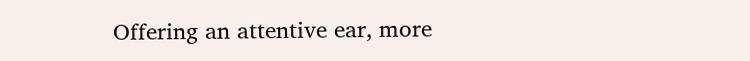Offering an attentive ear, more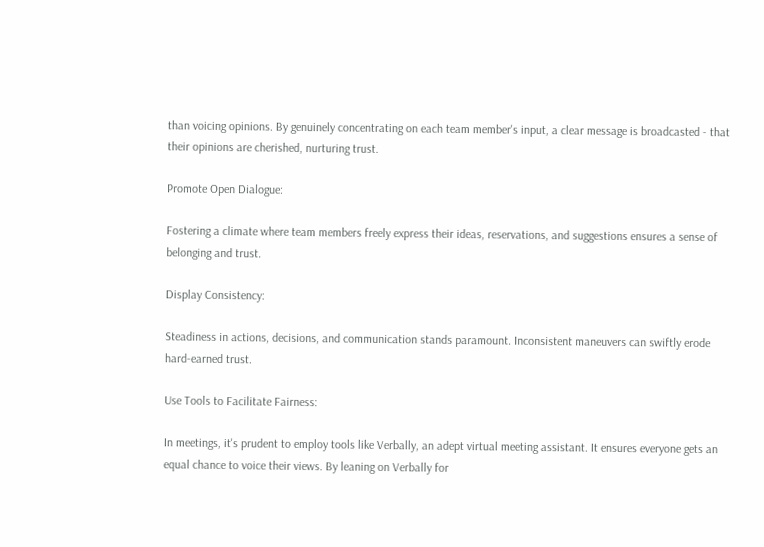than voicing opinions. By genuinely concentrating on each team member's input, a clear message is broadcasted - that their opinions are cherished, nurturing trust.

Promote Open Dialogue:

Fostering a climate where team members freely express their ideas, reservations, and suggestions ensures a sense of belonging and trust.

Display Consistency:

Steadiness in actions, decisions, and communication stands paramount. Inconsistent maneuvers can swiftly erode hard-earned trust.

Use Tools to Facilitate Fairness:

In meetings, it's prudent to employ tools like Verbally, an adept virtual meeting assistant. It ensures everyone gets an equal chance to voice their views. By leaning on Verbally for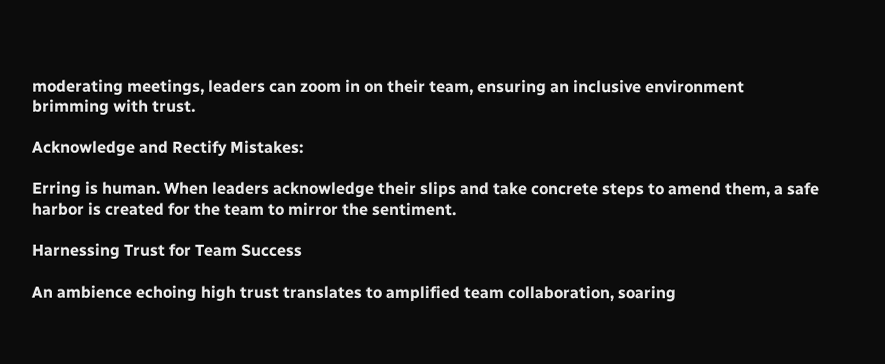moderating meetings, leaders can zoom in on their team, ensuring an inclusive environment brimming with trust.

Acknowledge and Rectify Mistakes:

Erring is human. When leaders acknowledge their slips and take concrete steps to amend them, a safe harbor is created for the team to mirror the sentiment.

Harnessing Trust for Team Success

An ambience echoing high trust translates to amplified team collaboration, soaring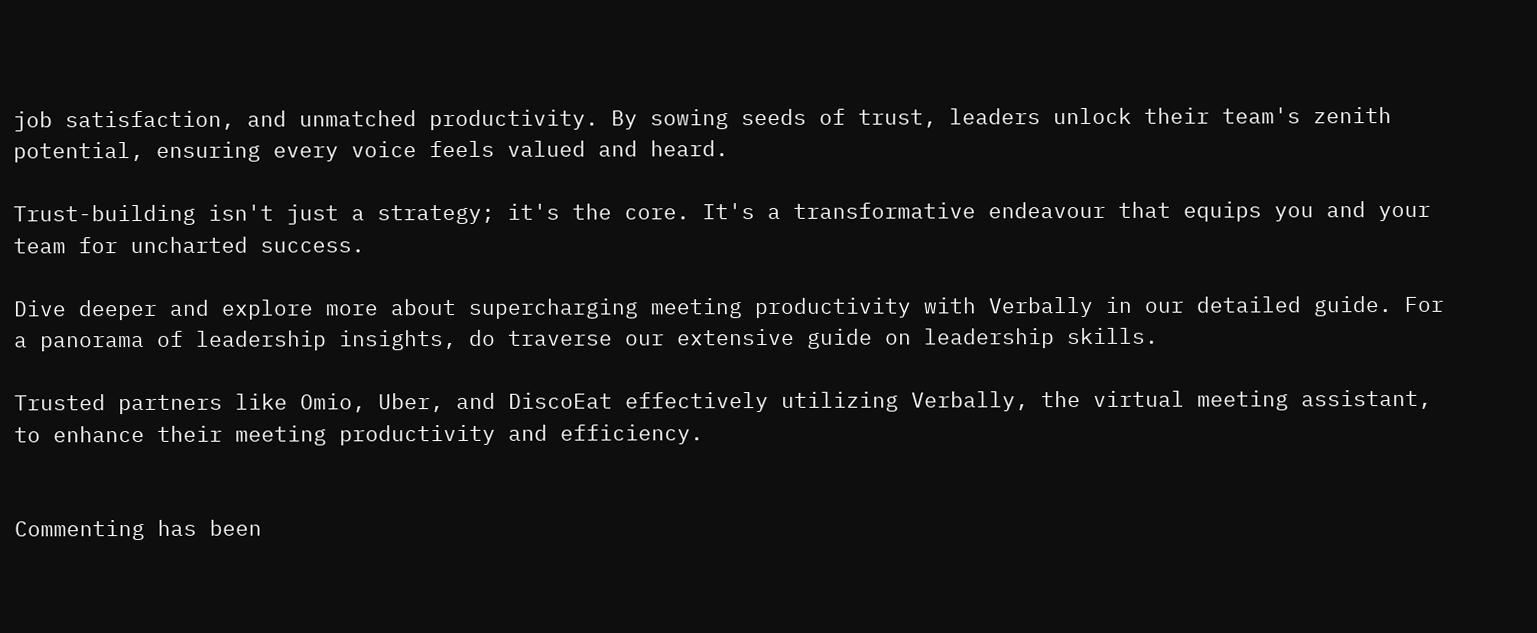job satisfaction, and unmatched productivity. By sowing seeds of trust, leaders unlock their team's zenith potential, ensuring every voice feels valued and heard.

Trust-building isn't just a strategy; it's the core. It's a transformative endeavour that equips you and your team for uncharted success.

Dive deeper and explore more about supercharging meeting productivity with Verbally in our detailed guide. For a panorama of leadership insights, do traverse our extensive guide on leadership skills.

Trusted partners like Omio, Uber, and DiscoEat effectively utilizing Verbally, the virtual meeting assistant, to enhance their meeting productivity and efficiency.


Commenting has been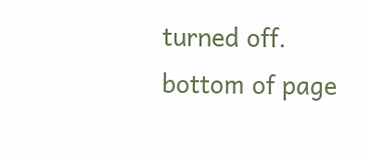turned off.
bottom of page